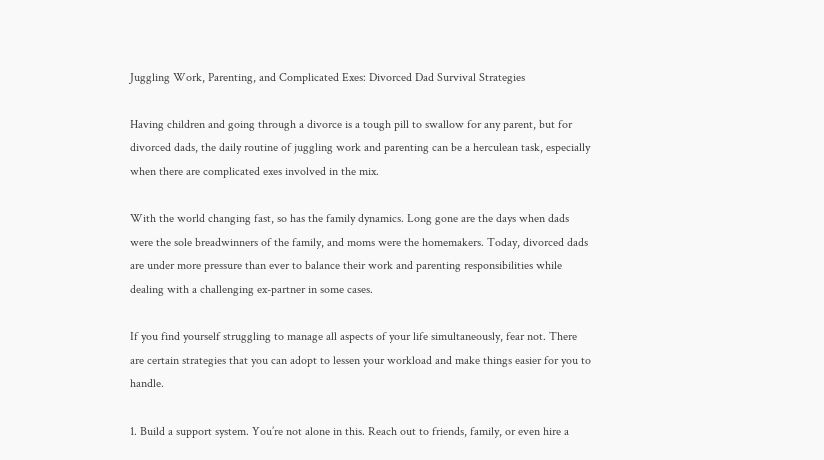Juggling Work, Parenting, and Complicated Exes: Divorced Dad Survival Strategies

Having children and going through a divorce is a tough pill to swallow for any parent, but for divorced dads, the daily routine of juggling work and parenting can be a herculean task, especially when there are complicated exes involved in the mix.

With the world changing fast, so has the family dynamics. Long gone are the days when dads were the sole breadwinners of the family, and moms were the homemakers. Today, divorced dads are under more pressure than ever to balance their work and parenting responsibilities while dealing with a challenging ex-partner in some cases.

If you find yourself struggling to manage all aspects of your life simultaneously, fear not. There are certain strategies that you can adopt to lessen your workload and make things easier for you to handle.

1. Build a support system. You’re not alone in this. Reach out to friends, family, or even hire a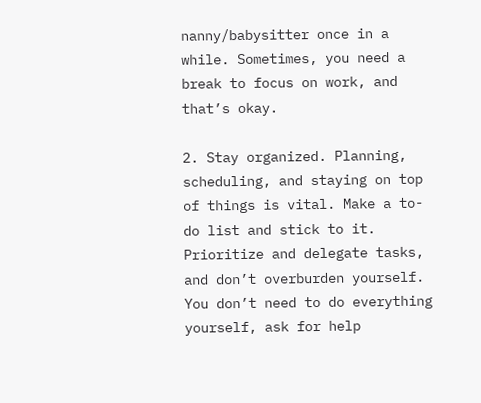nanny/babysitter once in a while. Sometimes, you need a break to focus on work, and that’s okay.

2. Stay organized. Planning, scheduling, and staying on top of things is vital. Make a to-do list and stick to it. Prioritize and delegate tasks, and don’t overburden yourself. You don’t need to do everything yourself, ask for help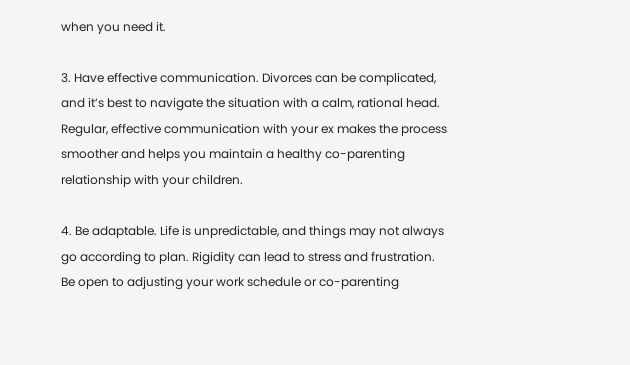when you need it.

3. Have effective communication. Divorces can be complicated, and it’s best to navigate the situation with a calm, rational head. Regular, effective communication with your ex makes the process smoother and helps you maintain a healthy co-parenting relationship with your children.

4. Be adaptable. Life is unpredictable, and things may not always go according to plan. Rigidity can lead to stress and frustration. Be open to adjusting your work schedule or co-parenting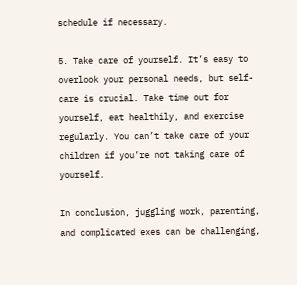schedule if necessary.

5. Take care of yourself. It’s easy to overlook your personal needs, but self-care is crucial. Take time out for yourself, eat healthily, and exercise regularly. You can’t take care of your children if you’re not taking care of yourself.

In conclusion, juggling work, parenting, and complicated exes can be challenging,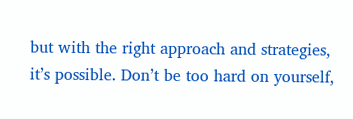but with the right approach and strategies, it’s possible. Don’t be too hard on yourself,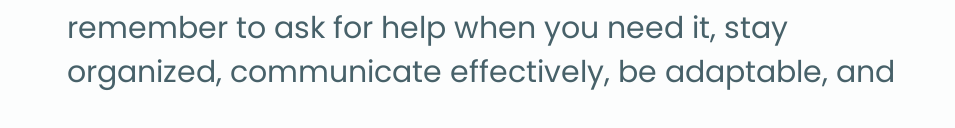remember to ask for help when you need it, stay organized, communicate effectively, be adaptable, and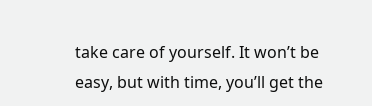take care of yourself. It won’t be easy, but with time, you’ll get the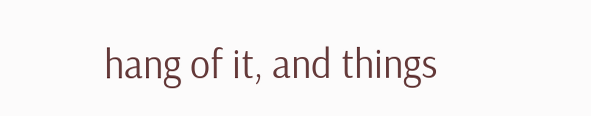hang of it, and things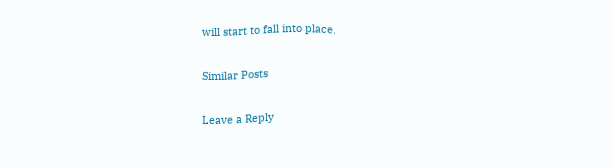will start to fall into place.

Similar Posts

Leave a Reply